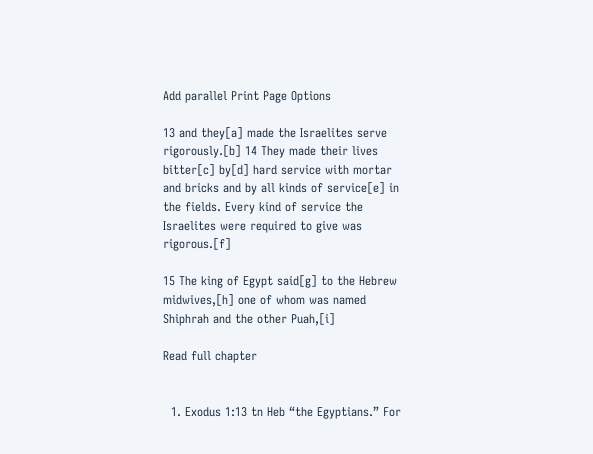Add parallel Print Page Options

13 and they[a] made the Israelites serve rigorously.[b] 14 They made their lives bitter[c] by[d] hard service with mortar and bricks and by all kinds of service[e] in the fields. Every kind of service the Israelites were required to give was rigorous.[f]

15 The king of Egypt said[g] to the Hebrew midwives,[h] one of whom was named Shiphrah and the other Puah,[i]

Read full chapter


  1. Exodus 1:13 tn Heb “the Egyptians.” For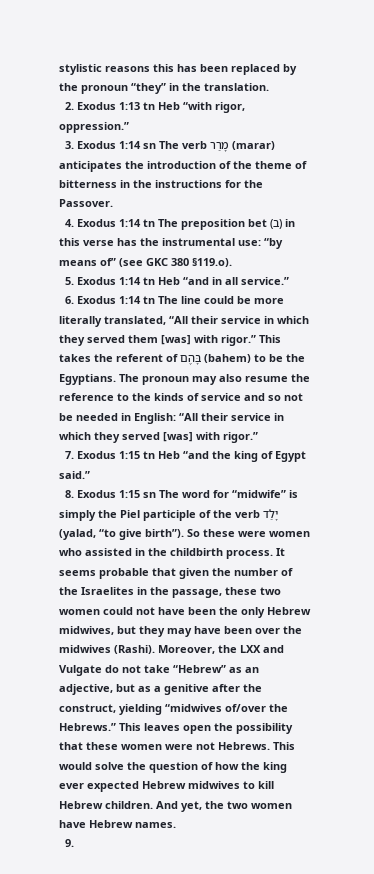stylistic reasons this has been replaced by the pronoun “they” in the translation.
  2. Exodus 1:13 tn Heb “with rigor, oppression.”
  3. Exodus 1:14 sn The verb מָרַר (marar) anticipates the introduction of the theme of bitterness in the instructions for the Passover.
  4. Exodus 1:14 tn The preposition bet (ב) in this verse has the instrumental use: “by means of” (see GKC 380 §119.o).
  5. Exodus 1:14 tn Heb “and in all service.”
  6. Exodus 1:14 tn The line could be more literally translated, “All their service in which they served them [was] with rigor.” This takes the referent of בָּהֶם (bahem) to be the Egyptians. The pronoun may also resume the reference to the kinds of service and so not be needed in English: “All their service in which they served [was] with rigor.”
  7. Exodus 1:15 tn Heb “and the king of Egypt said.”
  8. Exodus 1:15 sn The word for “midwife” is simply the Piel participle of the verb יָלַד (yalad, “to give birth”). So these were women who assisted in the childbirth process. It seems probable that given the number of the Israelites in the passage, these two women could not have been the only Hebrew midwives, but they may have been over the midwives (Rashi). Moreover, the LXX and Vulgate do not take “Hebrew” as an adjective, but as a genitive after the construct, yielding “midwives of/over the Hebrews.” This leaves open the possibility that these women were not Hebrews. This would solve the question of how the king ever expected Hebrew midwives to kill Hebrew children. And yet, the two women have Hebrew names.
  9.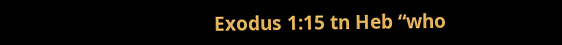Exodus 1:15 tn Heb “who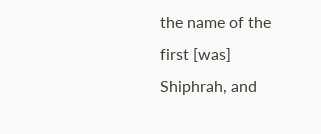the name of the first [was] Shiphrah, and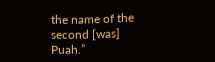the name of the second [was] Puah.”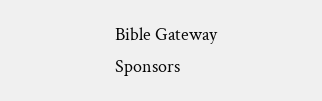Bible Gateway Sponsors